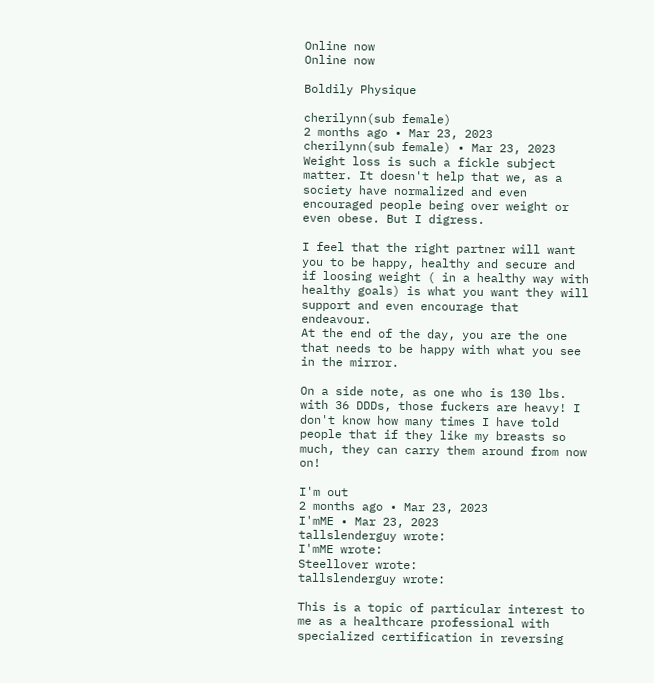Online now
Online now

Boldily Physique

cherilynn(sub female)
2 months ago • Mar 23, 2023
cherilynn(sub female) • Mar 23, 2023
Weight loss is such a fickle subject matter. It doesn't help that we, as a society have normalized and even encouraged people being over weight or even obese. But I digress.

I feel that the right partner will want you to be happy, healthy and secure and if loosing weight ( in a healthy way with healthy goals) is what you want they will support and even encourage that endeavour.
At the end of the day, you are the one that needs to be happy with what you see in the mirror.

On a side note, as one who is 130 lbs. with 36 DDDs, those fuckers are heavy! I don't know how many times I have told people that if they like my breasts so much, they can carry them around from now on!

I'm out
2 months ago • Mar 23, 2023
I'mME • Mar 23, 2023
tallslenderguy wrote:
I'mME wrote:
Steellover wrote:
tallslenderguy wrote:

This is a topic of particular interest to me as a healthcare professional with specialized certification in reversing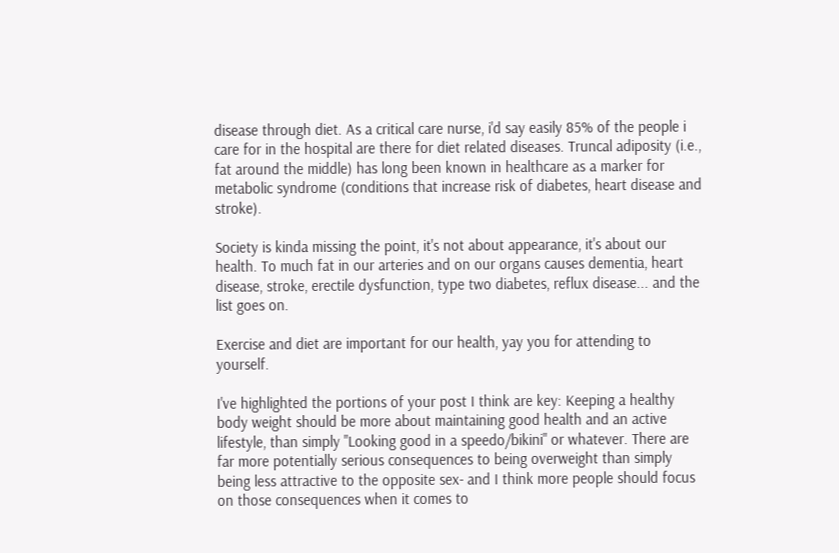disease through diet. As a critical care nurse, i'd say easily 85% of the people i care for in the hospital are there for diet related diseases. Truncal adiposity (i.e., fat around the middle) has long been known in healthcare as a marker for metabolic syndrome (conditions that increase risk of diabetes, heart disease and stroke).

Society is kinda missing the point, it's not about appearance, it's about our health. To much fat in our arteries and on our organs causes dementia, heart disease, stroke, erectile dysfunction, type two diabetes, reflux disease... and the list goes on.

Exercise and diet are important for our health, yay you for attending to yourself.

I've highlighted the portions of your post I think are key: Keeping a healthy body weight should be more about maintaining good health and an active lifestyle, than simply "Looking good in a speedo/bikini" or whatever. There are far more potentially serious consequences to being overweight than simply being less attractive to the opposite sex- and I think more people should focus on those consequences when it comes to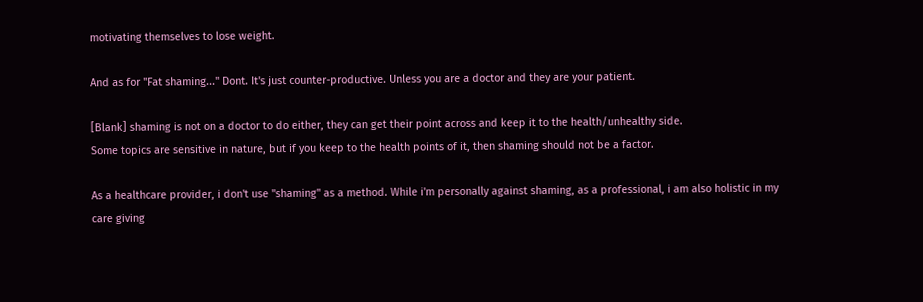motivating themselves to lose weight.

And as for "Fat shaming..." Dont. It's just counter-productive. Unless you are a doctor and they are your patient.

[Blank] shaming is not on a doctor to do either, they can get their point across and keep it to the health/unhealthy side.
Some topics are sensitive in nature, but if you keep to the health points of it, then shaming should not be a factor.

As a healthcare provider, i don't use "shaming" as a method. While i'm personally against shaming, as a professional, i am also holistic in my care giving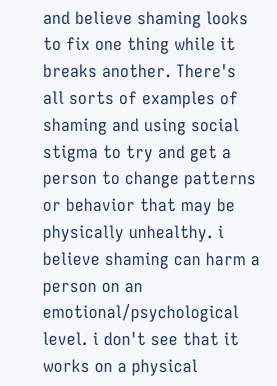and believe shaming looks to fix one thing while it breaks another. There's all sorts of examples of shaming and using social stigma to try and get a person to change patterns or behavior that may be physically unhealthy. i believe shaming can harm a person on an emotional/psychological level. i don't see that it works on a physical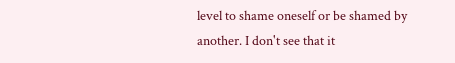level to shame oneself or be shamed by another. I don't see that it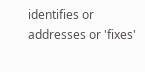identifies or addresses or 'fixes'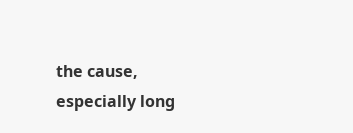the cause, especially long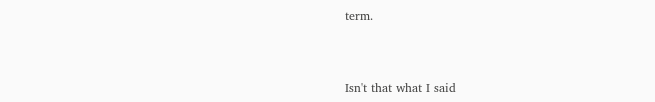term.



Isn't that what I said